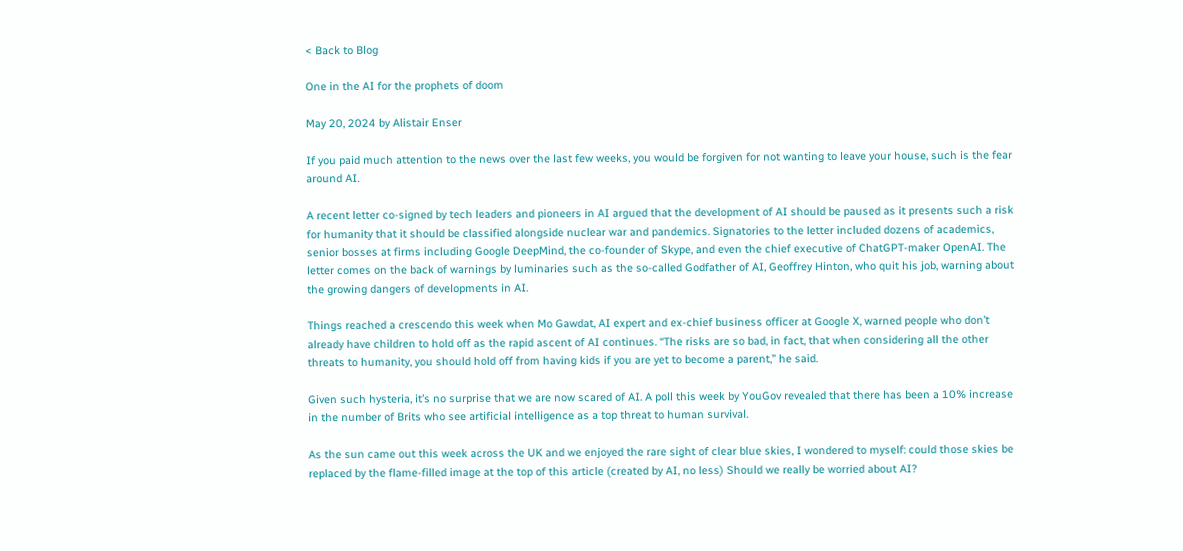< Back to Blog

One in the AI for the prophets of doom

May 20, 2024 by Alistair Enser

If you paid much attention to the news over the last few weeks, you would be forgiven for not wanting to leave your house, such is the fear around AI.

A recent letter co-signed by tech leaders and pioneers in AI argued that the development of AI should be paused as it presents such a risk for humanity that it should be classified alongside nuclear war and pandemics. Signatories to the letter included dozens of academics, senior bosses at firms including Google DeepMind, the co-founder of Skype, and even the chief executive of ChatGPT-maker OpenAI. The letter comes on the back of warnings by luminaries such as the so-called Godfather of AI, Geoffrey Hinton, who quit his job, warning about the growing dangers of developments in AI.

Things reached a crescendo this week when Mo Gawdat, AI expert and ex-chief business officer at Google X, warned people who don’t already have children to hold off as the rapid ascent of AI continues. “The risks are so bad, in fact, that when considering all the other threats to humanity, you should hold off from having kids if you are yet to become a parent,” he said.

Given such hysteria, it’s no surprise that we are now scared of AI. A poll this week by YouGov revealed that there has been a 10% increase in the number of Brits who see artificial intelligence as a top threat to human survival.

As the sun came out this week across the UK and we enjoyed the rare sight of clear blue skies, I wondered to myself: could those skies be replaced by the flame-filled image at the top of this article (created by AI, no less) Should we really be worried about AI?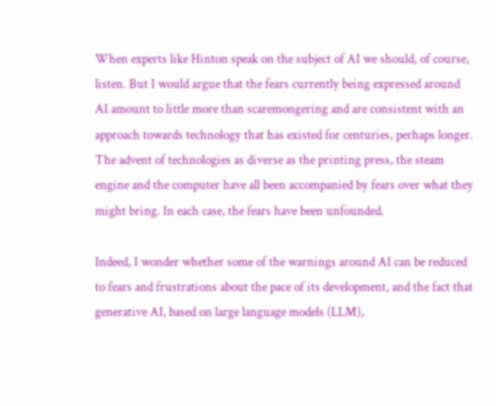When experts like Hinton speak on the subject of AI we should, of course, listen. But I would argue that the fears currently being expressed around AI amount to little more than scaremongering and are consistent with an approach towards technology that has existed for centuries, perhaps longer. The advent of technologies as diverse as the printing press, the steam engine and the computer have all been accompanied by fears over what they might bring. In each case, the fears have been unfounded.

Indeed, I wonder whether some of the warnings around AI can be reduced to fears and frustrations about the pace of its development, and the fact that generative AI, based on large language models (LLM),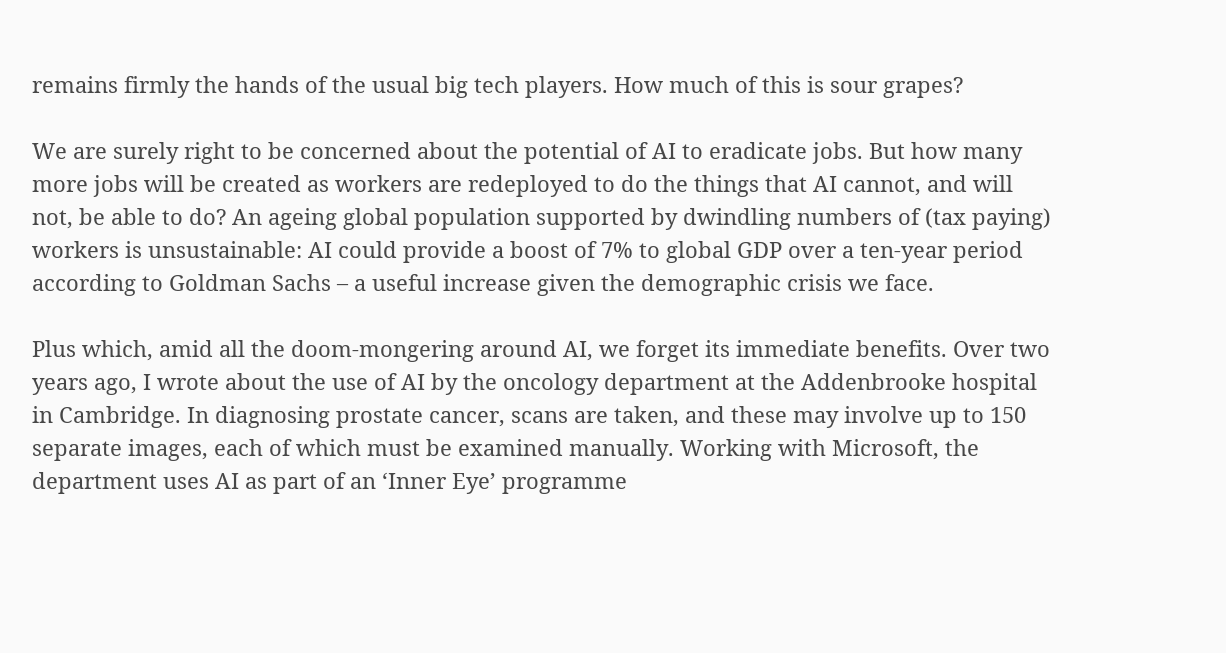remains firmly the hands of the usual big tech players. How much of this is sour grapes?

We are surely right to be concerned about the potential of AI to eradicate jobs. But how many more jobs will be created as workers are redeployed to do the things that AI cannot, and will not, be able to do? An ageing global population supported by dwindling numbers of (tax paying) workers is unsustainable: AI could provide a boost of 7% to global GDP over a ten-year period according to Goldman Sachs – a useful increase given the demographic crisis we face.

Plus which, amid all the doom-mongering around AI, we forget its immediate benefits. Over two years ago, I wrote about the use of AI by the oncology department at the Addenbrooke hospital in Cambridge. In diagnosing prostate cancer, scans are taken, and these may involve up to 150 separate images, each of which must be examined manually. Working with Microsoft, the department uses AI as part of an ‘Inner Eye’ programme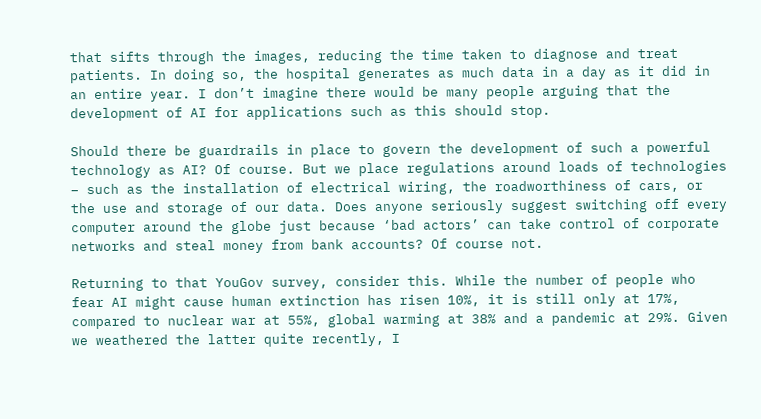that sifts through the images, reducing the time taken to diagnose and treat patients. In doing so, the hospital generates as much data in a day as it did in an entire year. I don’t imagine there would be many people arguing that the development of AI for applications such as this should stop.

Should there be guardrails in place to govern the development of such a powerful technology as AI? Of course. But we place regulations around loads of technologies – such as the installation of electrical wiring, the roadworthiness of cars, or the use and storage of our data. Does anyone seriously suggest switching off every computer around the globe just because ‘bad actors’ can take control of corporate networks and steal money from bank accounts? Of course not.

Returning to that YouGov survey, consider this. While the number of people who fear AI might cause human extinction has risen 10%, it is still only at 17%, compared to nuclear war at 55%, global warming at 38% and a pandemic at 29%. Given we weathered the latter quite recently, I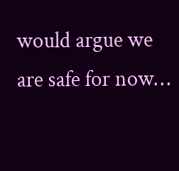would argue we are safe for now…